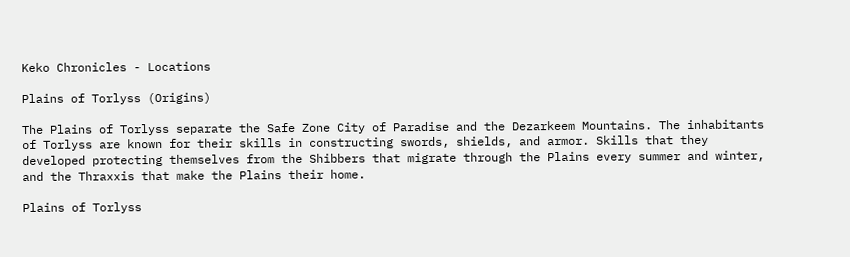Keko Chronicles - Locations

Plains of Torlyss (Origins)

The Plains of Torlyss separate the Safe Zone City of Paradise and the Dezarkeem Mountains. The inhabitants of Torlyss are known for their skills in constructing swords, shields, and armor. Skills that they developed protecting themselves from the Shibbers that migrate through the Plains every summer and winter, and the Thraxxis that make the Plains their home.

Plains of Torlyss